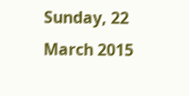Sunday, 22 March 2015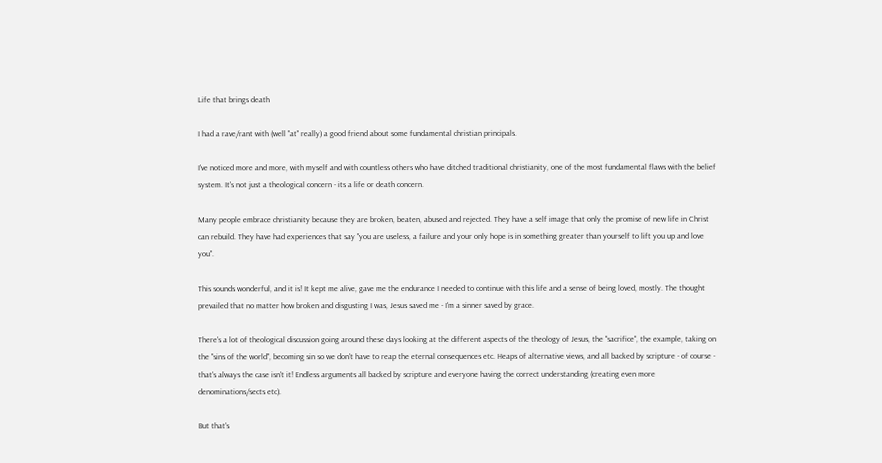Life that brings death

I had a rave/rant with (well "at" really) a good friend about some fundamental christian principals.

I've noticed more and more, with myself and with countless others who have ditched traditional christianity, one of the most fundamental flaws with the belief system. It's not just a theological concern - its a life or death concern.

Many people embrace christianity because they are broken, beaten, abused and rejected. They have a self image that only the promise of new life in Christ can rebuild. They have had experiences that say "you are useless, a failure and your only hope is in something greater than yourself to lift you up and love you".

This sounds wonderful, and it is! It kept me alive, gave me the endurance I needed to continue with this life and a sense of being loved, mostly. The thought prevailed that no matter how broken and disgusting I was, Jesus saved me - I'm a sinner saved by grace.

There's a lot of theological discussion going around these days looking at the different aspects of the theology of Jesus, the "sacrifice", the example, taking on the "sins of the world", becoming sin so we don't have to reap the eternal consequences etc. Heaps of alternative views, and all backed by scripture - of course - that's always the case isn't it! Endless arguments all backed by scripture and everyone having the correct understanding (creating even more denominations/sects etc).

But that's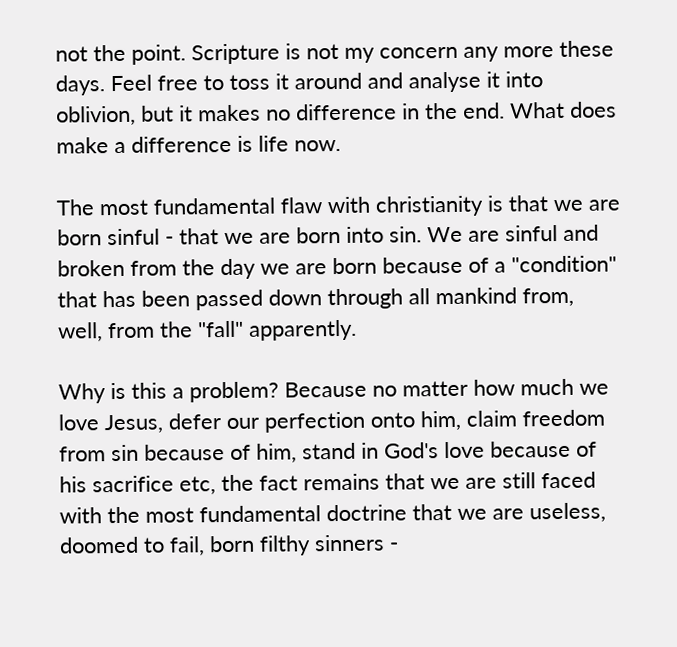not the point. Scripture is not my concern any more these days. Feel free to toss it around and analyse it into oblivion, but it makes no difference in the end. What does make a difference is life now.

The most fundamental flaw with christianity is that we are born sinful - that we are born into sin. We are sinful and broken from the day we are born because of a "condition" that has been passed down through all mankind from, well, from the "fall" apparently.

Why is this a problem? Because no matter how much we love Jesus, defer our perfection onto him, claim freedom from sin because of him, stand in God's love because of his sacrifice etc, the fact remains that we are still faced with the most fundamental doctrine that we are useless, doomed to fail, born filthy sinners -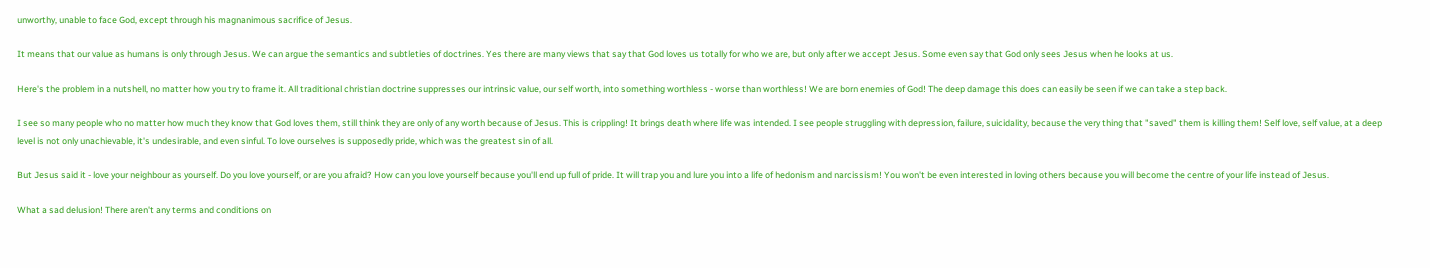unworthy, unable to face God, except through his magnanimous sacrifice of Jesus.

It means that our value as humans is only through Jesus. We can argue the semantics and subtleties of doctrines. Yes there are many views that say that God loves us totally for who we are, but only after we accept Jesus. Some even say that God only sees Jesus when he looks at us.

Here's the problem in a nutshell, no matter how you try to frame it. All traditional christian doctrine suppresses our intrinsic value, our self worth, into something worthless - worse than worthless! We are born enemies of God! The deep damage this does can easily be seen if we can take a step back.

I see so many people who no matter how much they know that God loves them, still think they are only of any worth because of Jesus. This is crippling! It brings death where life was intended. I see people struggling with depression, failure, suicidality, because the very thing that "saved" them is killing them! Self love, self value, at a deep level is not only unachievable, it's undesirable, and even sinful. To love ourselves is supposedly pride, which was the greatest sin of all.

But Jesus said it - love your neighbour as yourself. Do you love yourself, or are you afraid? How can you love yourself because you'll end up full of pride. It will trap you and lure you into a life of hedonism and narcissism! You won't be even interested in loving others because you will become the centre of your life instead of Jesus.

What a sad delusion! There aren't any terms and conditions on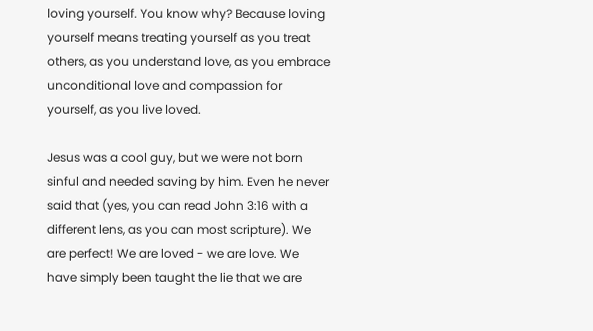loving yourself. You know why? Because loving yourself means treating yourself as you treat others, as you understand love, as you embrace unconditional love and compassion for yourself, as you live loved.

Jesus was a cool guy, but we were not born sinful and needed saving by him. Even he never said that (yes, you can read John 3:16 with a different lens, as you can most scripture). We are perfect! We are loved - we are love. We have simply been taught the lie that we are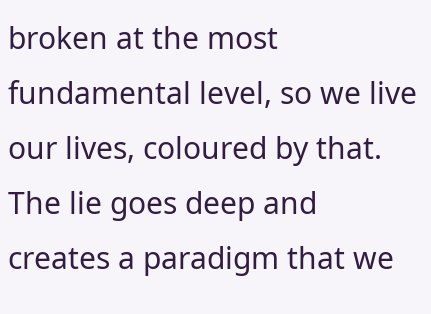broken at the most fundamental level, so we live our lives, coloured by that. The lie goes deep and creates a paradigm that we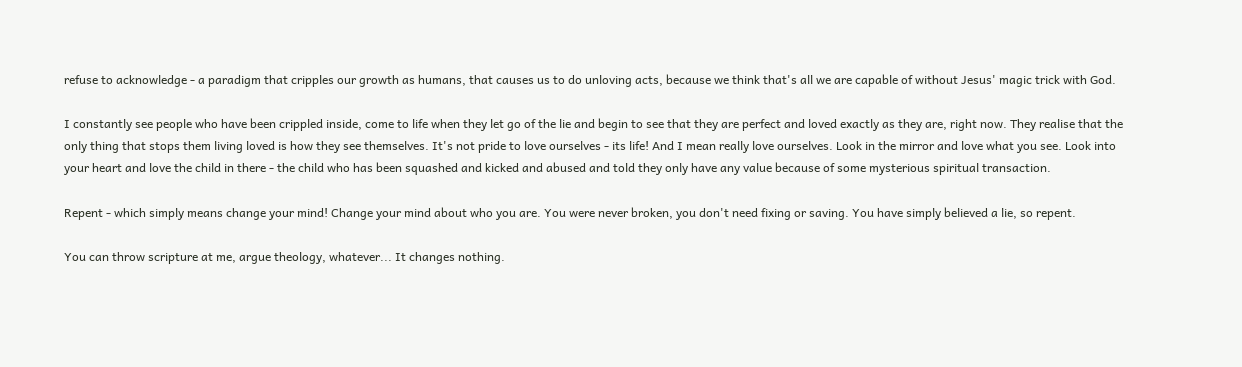refuse to acknowledge - a paradigm that cripples our growth as humans, that causes us to do unloving acts, because we think that's all we are capable of without Jesus' magic trick with God.

I constantly see people who have been crippled inside, come to life when they let go of the lie and begin to see that they are perfect and loved exactly as they are, right now. They realise that the only thing that stops them living loved is how they see themselves. It's not pride to love ourselves - its life! And I mean really love ourselves. Look in the mirror and love what you see. Look into your heart and love the child in there - the child who has been squashed and kicked and abused and told they only have any value because of some mysterious spiritual transaction.

Repent - which simply means change your mind! Change your mind about who you are. You were never broken, you don't need fixing or saving. You have simply believed a lie, so repent.

You can throw scripture at me, argue theology, whatever... It changes nothing.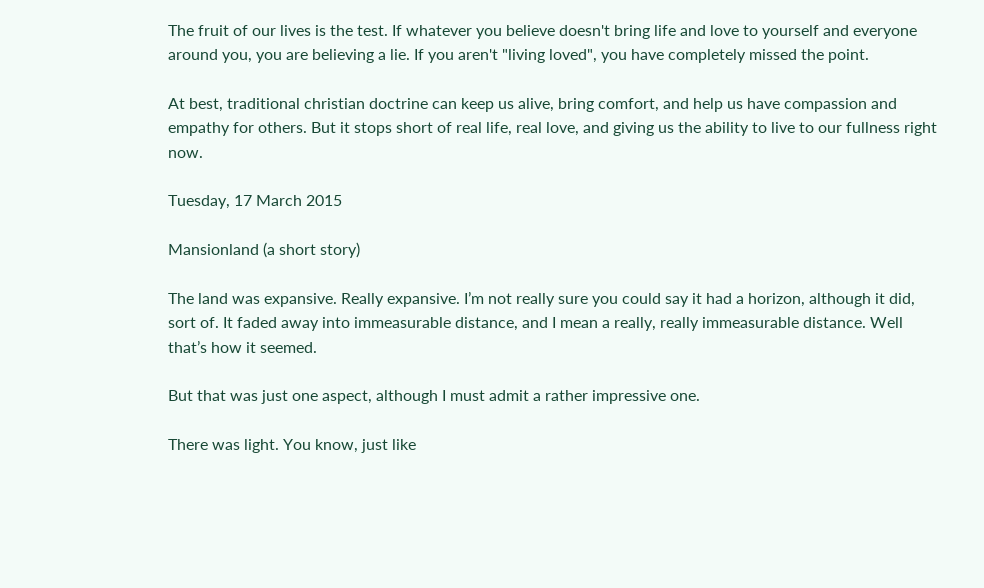The fruit of our lives is the test. If whatever you believe doesn't bring life and love to yourself and everyone around you, you are believing a lie. If you aren't "living loved", you have completely missed the point.

At best, traditional christian doctrine can keep us alive, bring comfort, and help us have compassion and empathy for others. But it stops short of real life, real love, and giving us the ability to live to our fullness right now.

Tuesday, 17 March 2015

Mansionland (a short story)

The land was expansive. Really expansive. I’m not really sure you could say it had a horizon, although it did, sort of. It faded away into immeasurable distance, and I mean a really, really immeasurable distance. Well that’s how it seemed.

But that was just one aspect, although I must admit a rather impressive one.

There was light. You know, just like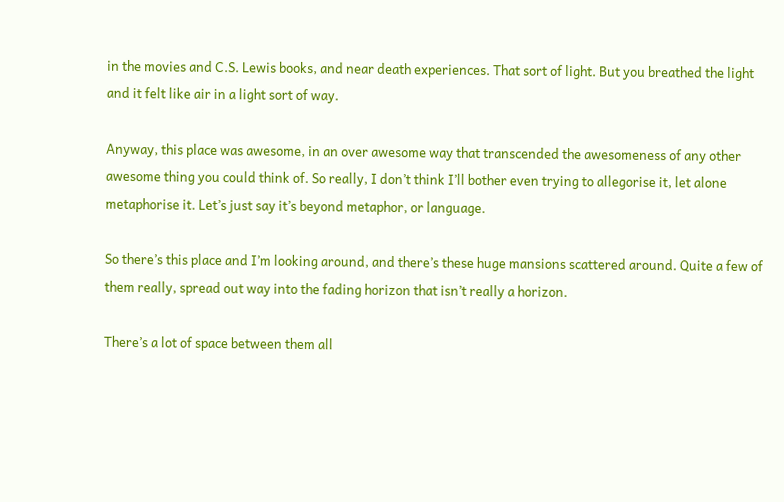in the movies and C.S. Lewis books, and near death experiences. That sort of light. But you breathed the light and it felt like air in a light sort of way.

Anyway, this place was awesome, in an over awesome way that transcended the awesomeness of any other awesome thing you could think of. So really, I don’t think I’ll bother even trying to allegorise it, let alone metaphorise it. Let’s just say it’s beyond metaphor, or language.

So there’s this place and I’m looking around, and there’s these huge mansions scattered around. Quite a few of them really, spread out way into the fading horizon that isn’t really a horizon.

There’s a lot of space between them all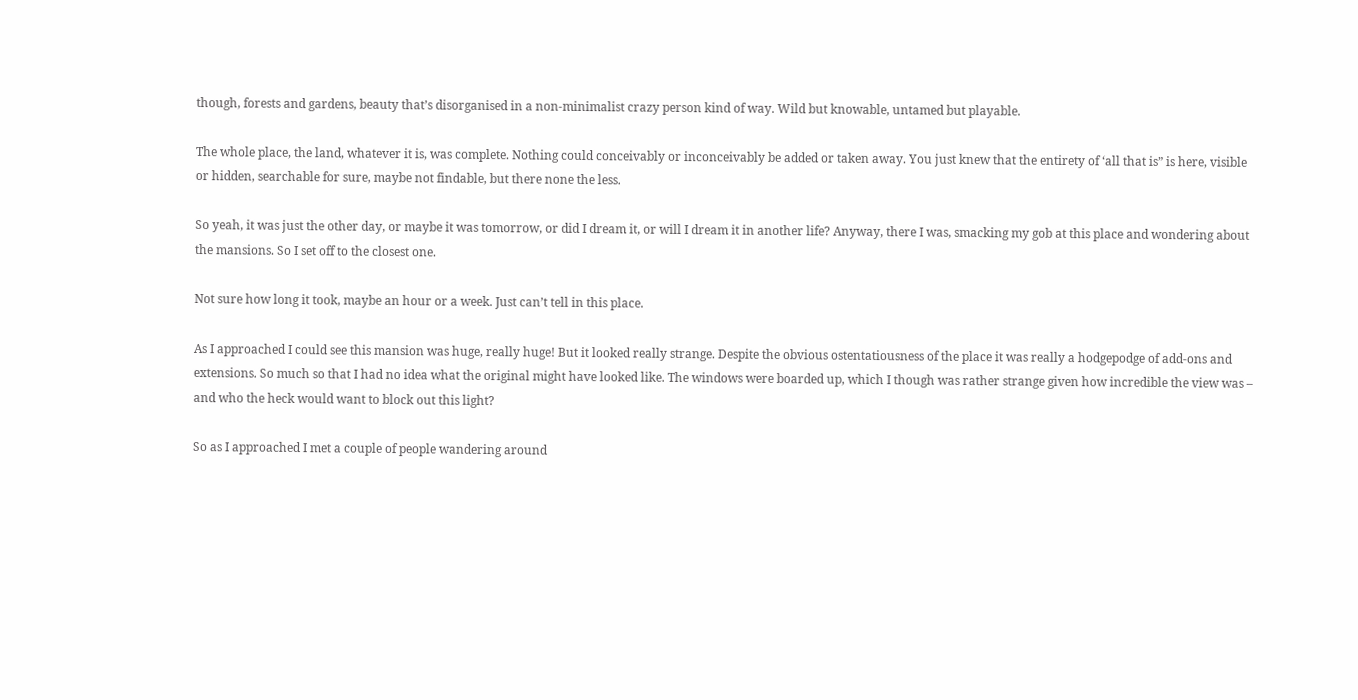though, forests and gardens, beauty that’s disorganised in a non-minimalist crazy person kind of way. Wild but knowable, untamed but playable.

The whole place, the land, whatever it is, was complete. Nothing could conceivably or inconceivably be added or taken away. You just knew that the entirety of ‘all that is” is here, visible or hidden, searchable for sure, maybe not findable, but there none the less.

So yeah, it was just the other day, or maybe it was tomorrow, or did I dream it, or will I dream it in another life? Anyway, there I was, smacking my gob at this place and wondering about the mansions. So I set off to the closest one.

Not sure how long it took, maybe an hour or a week. Just can’t tell in this place.

As I approached I could see this mansion was huge, really huge! But it looked really strange. Despite the obvious ostentatiousness of the place it was really a hodgepodge of add-ons and extensions. So much so that I had no idea what the original might have looked like. The windows were boarded up, which I though was rather strange given how incredible the view was – and who the heck would want to block out this light?

So as I approached I met a couple of people wandering around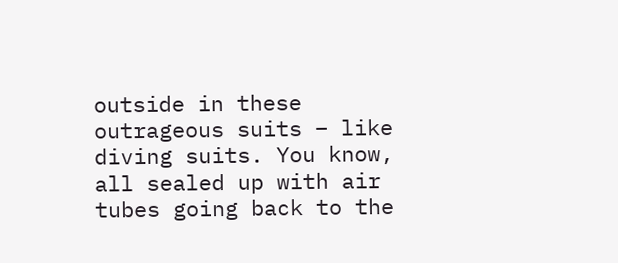outside in these outrageous suits – like diving suits. You know, all sealed up with air tubes going back to the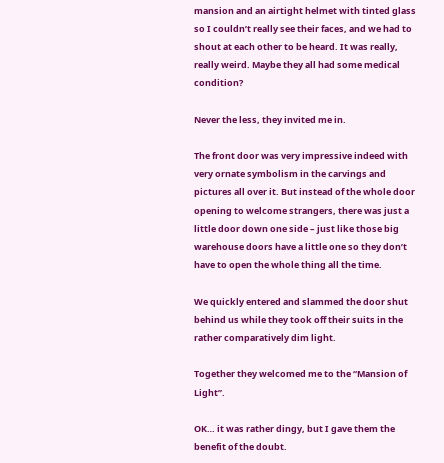mansion and an airtight helmet with tinted glass so I couldn’t really see their faces, and we had to shout at each other to be heard. It was really, really weird. Maybe they all had some medical condition?

Never the less, they invited me in.

The front door was very impressive indeed with very ornate symbolism in the carvings and pictures all over it. But instead of the whole door opening to welcome strangers, there was just a little door down one side – just like those big warehouse doors have a little one so they don’t have to open the whole thing all the time.

We quickly entered and slammed the door shut behind us while they took off their suits in the rather comparatively dim light.

Together they welcomed me to the “Mansion of Light”.

OK… it was rather dingy, but I gave them the benefit of the doubt.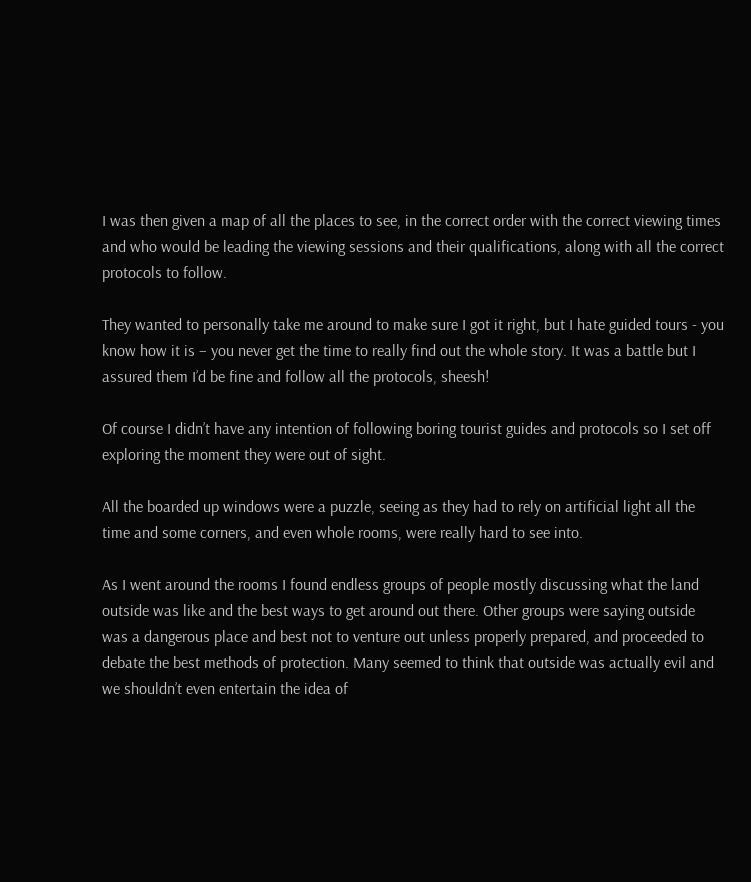I was then given a map of all the places to see, in the correct order with the correct viewing times and who would be leading the viewing sessions and their qualifications, along with all the correct protocols to follow.

They wanted to personally take me around to make sure I got it right, but I hate guided tours - you know how it is – you never get the time to really find out the whole story. It was a battle but I assured them I’d be fine and follow all the protocols, sheesh!

Of course I didn’t have any intention of following boring tourist guides and protocols so I set off exploring the moment they were out of sight.

All the boarded up windows were a puzzle, seeing as they had to rely on artificial light all the time and some corners, and even whole rooms, were really hard to see into.

As I went around the rooms I found endless groups of people mostly discussing what the land outside was like and the best ways to get around out there. Other groups were saying outside was a dangerous place and best not to venture out unless properly prepared, and proceeded to debate the best methods of protection. Many seemed to think that outside was actually evil and we shouldn’t even entertain the idea of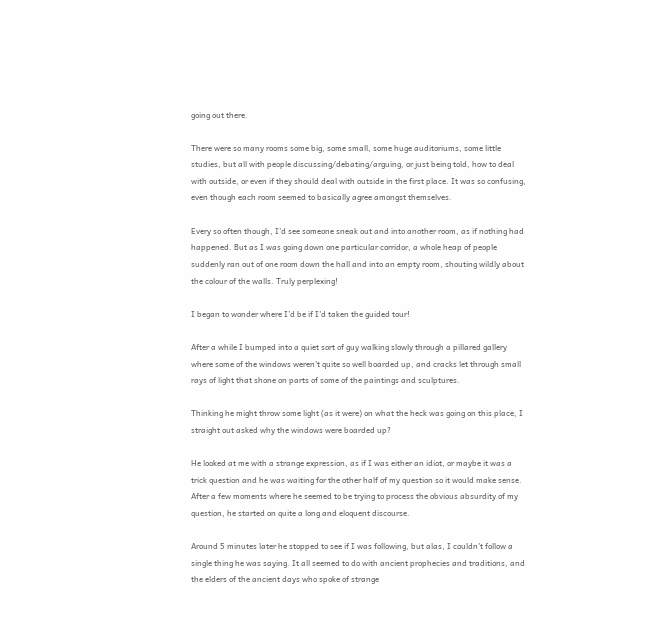going out there.

There were so many rooms some big, some small, some huge auditoriums, some little studies, but all with people discussing/debating/arguing, or just being told, how to deal with outside, or even if they should deal with outside in the first place. It was so confusing, even though each room seemed to basically agree amongst themselves.

Every so often though, I’d see someone sneak out and into another room, as if nothing had happened. But as I was going down one particular corridor, a whole heap of people suddenly ran out of one room down the hall and into an empty room, shouting wildly about the colour of the walls. Truly perplexing!

I began to wonder where I’d be if I’d taken the guided tour!

After a while I bumped into a quiet sort of guy walking slowly through a pillared gallery where some of the windows weren’t quite so well boarded up, and cracks let through small rays of light that shone on parts of some of the paintings and sculptures.

Thinking he might throw some light (as it were) on what the heck was going on this place, I straight out asked why the windows were boarded up?

He looked at me with a strange expression, as if I was either an idiot, or maybe it was a trick question and he was waiting for the other half of my question so it would make sense. After a few moments where he seemed to be trying to process the obvious absurdity of my question, he started on quite a long and eloquent discourse.

Around 5 minutes later he stopped to see if I was following, but alas, I couldn’t follow a single thing he was saying. It all seemed to do with ancient prophecies and traditions, and the elders of the ancient days who spoke of strange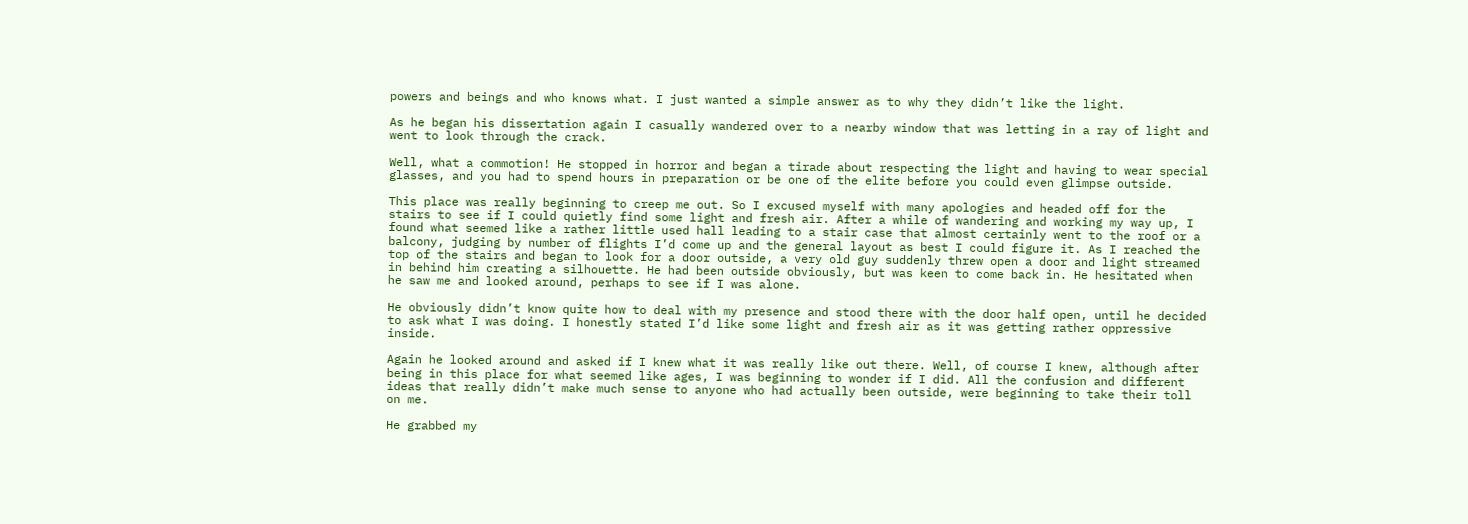powers and beings and who knows what. I just wanted a simple answer as to why they didn’t like the light.

As he began his dissertation again I casually wandered over to a nearby window that was letting in a ray of light and went to look through the crack.

Well, what a commotion! He stopped in horror and began a tirade about respecting the light and having to wear special glasses, and you had to spend hours in preparation or be one of the elite before you could even glimpse outside.

This place was really beginning to creep me out. So I excused myself with many apologies and headed off for the stairs to see if I could quietly find some light and fresh air. After a while of wandering and working my way up, I found what seemed like a rather little used hall leading to a stair case that almost certainly went to the roof or a balcony, judging by number of flights I’d come up and the general layout as best I could figure it. As I reached the top of the stairs and began to look for a door outside, a very old guy suddenly threw open a door and light streamed in behind him creating a silhouette. He had been outside obviously, but was keen to come back in. He hesitated when he saw me and looked around, perhaps to see if I was alone.

He obviously didn’t know quite how to deal with my presence and stood there with the door half open, until he decided to ask what I was doing. I honestly stated I’d like some light and fresh air as it was getting rather oppressive inside.

Again he looked around and asked if I knew what it was really like out there. Well, of course I knew, although after being in this place for what seemed like ages, I was beginning to wonder if I did. All the confusion and different ideas that really didn’t make much sense to anyone who had actually been outside, were beginning to take their toll on me.

He grabbed my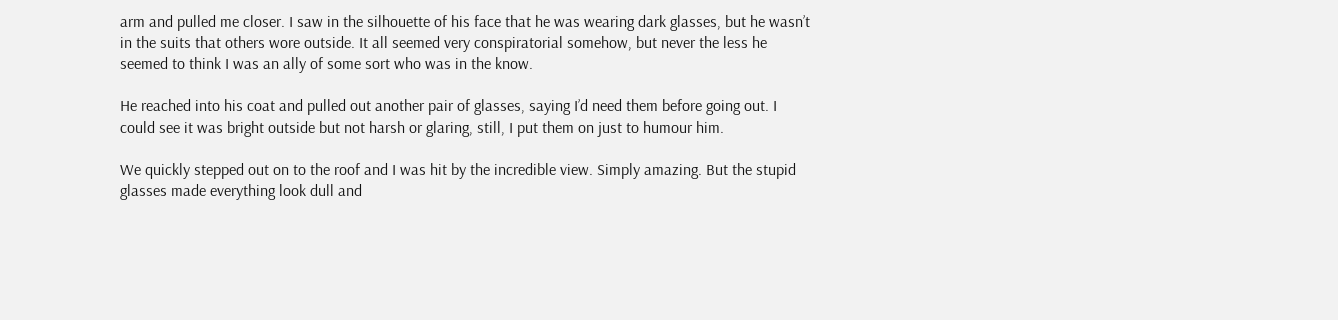arm and pulled me closer. I saw in the silhouette of his face that he was wearing dark glasses, but he wasn’t in the suits that others wore outside. It all seemed very conspiratorial somehow, but never the less he seemed to think I was an ally of some sort who was in the know.

He reached into his coat and pulled out another pair of glasses, saying I’d need them before going out. I could see it was bright outside but not harsh or glaring, still, I put them on just to humour him.

We quickly stepped out on to the roof and I was hit by the incredible view. Simply amazing. But the stupid glasses made everything look dull and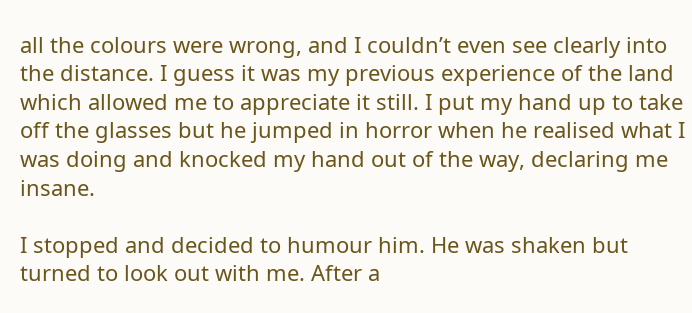all the colours were wrong, and I couldn’t even see clearly into the distance. I guess it was my previous experience of the land which allowed me to appreciate it still. I put my hand up to take off the glasses but he jumped in horror when he realised what I was doing and knocked my hand out of the way, declaring me insane.

I stopped and decided to humour him. He was shaken but turned to look out with me. After a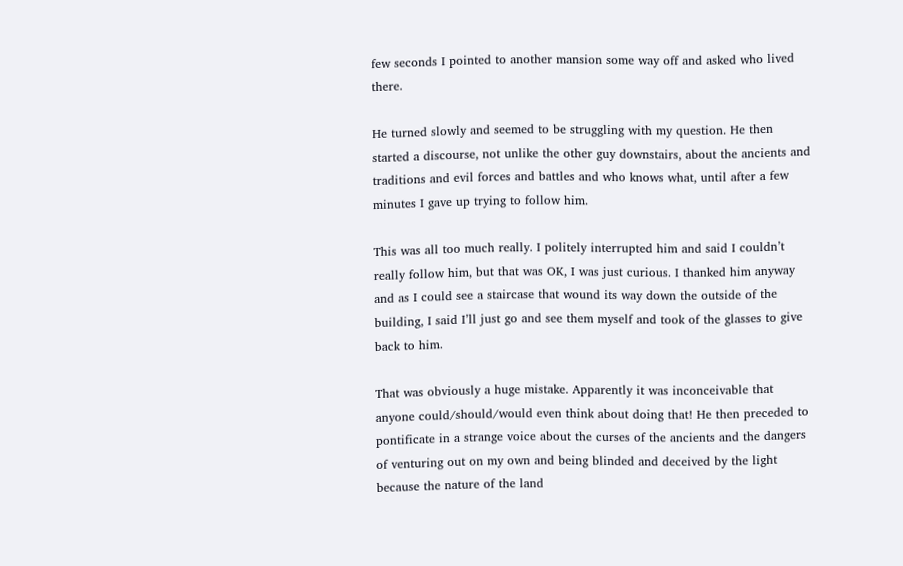few seconds I pointed to another mansion some way off and asked who lived there.

He turned slowly and seemed to be struggling with my question. He then started a discourse, not unlike the other guy downstairs, about the ancients and traditions and evil forces and battles and who knows what, until after a few minutes I gave up trying to follow him.

This was all too much really. I politely interrupted him and said I couldn’t really follow him, but that was OK, I was just curious. I thanked him anyway and as I could see a staircase that wound its way down the outside of the building, I said I’ll just go and see them myself and took of the glasses to give back to him.

That was obviously a huge mistake. Apparently it was inconceivable that anyone could/should/would even think about doing that! He then preceded to pontificate in a strange voice about the curses of the ancients and the dangers of venturing out on my own and being blinded and deceived by the light because the nature of the land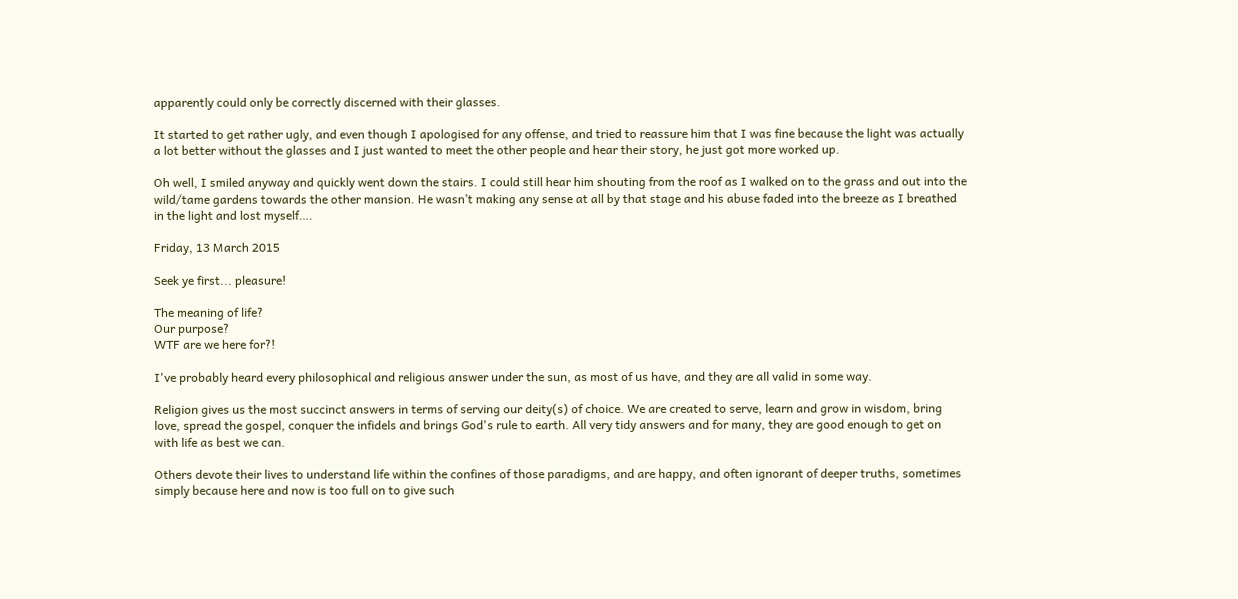apparently could only be correctly discerned with their glasses.

It started to get rather ugly, and even though I apologised for any offense, and tried to reassure him that I was fine because the light was actually a lot better without the glasses and I just wanted to meet the other people and hear their story, he just got more worked up.

Oh well, I smiled anyway and quickly went down the stairs. I could still hear him shouting from the roof as I walked on to the grass and out into the wild/tame gardens towards the other mansion. He wasn’t making any sense at all by that stage and his abuse faded into the breeze as I breathed in the light and lost myself….

Friday, 13 March 2015

Seek ye first... pleasure!

The meaning of life?
Our purpose?
WTF are we here for?!

I've probably heard every philosophical and religious answer under the sun, as most of us have, and they are all valid in some way.

Religion gives us the most succinct answers in terms of serving our deity(s) of choice. We are created to serve, learn and grow in wisdom, bring love, spread the gospel, conquer the infidels and brings God's rule to earth. All very tidy answers and for many, they are good enough to get on with life as best we can.

Others devote their lives to understand life within the confines of those paradigms, and are happy, and often ignorant of deeper truths, sometimes simply because here and now is too full on to give such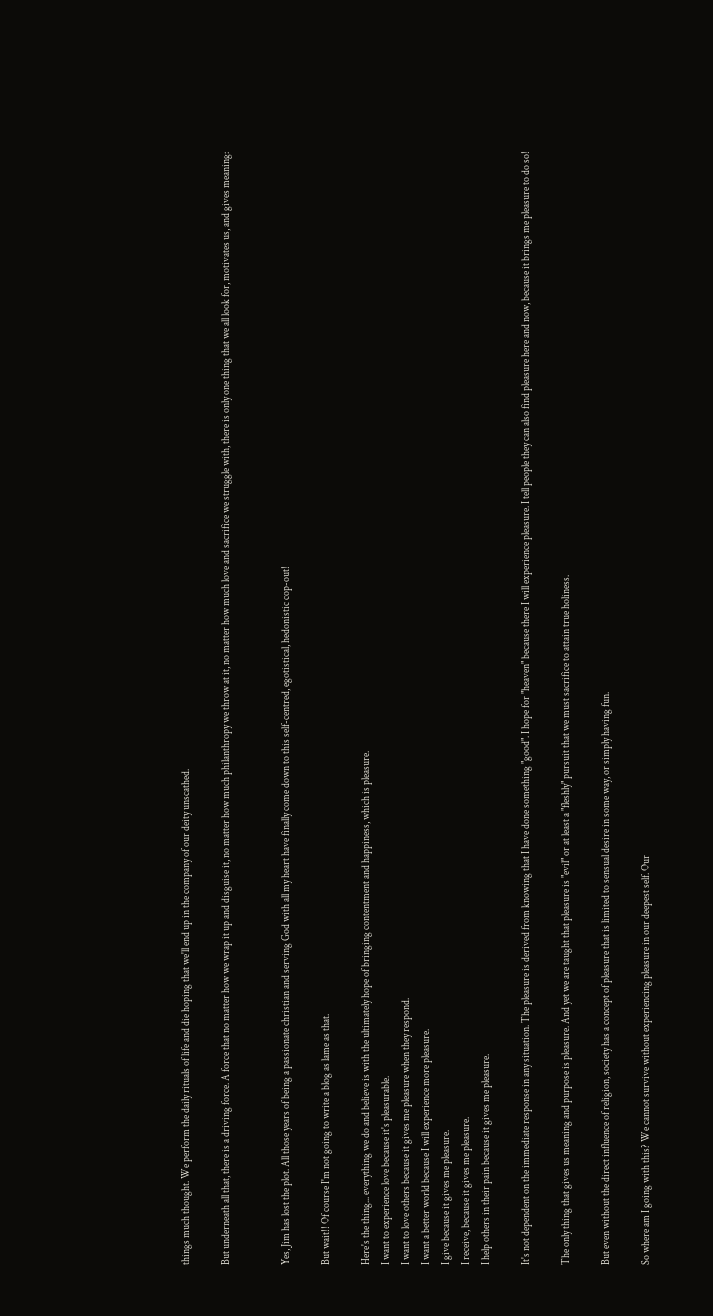things much thought. We perform the daily rituals of life and die hoping that we'll end up in the company of our deity unscathed.

But underneath all that, there is a driving force. A force that no matter how we wrap it up and disguise it, no matter how much philanthropy we throw at it, no matter how much love and sacrifice we struggle with, there is only one thing that we all look for, motivates us, and gives meaning:


Yes, Jim has lost the plot. All those years of being a passionate christian and serving God with all my heart have finally come down to this self-centred, egotistical, hedonistic cop-out!

But wait!! Of course I'm not going to write a blog as lame as that.

Here's the thing... everything we do and believe is with the ultimately hope of bringing contentment and happiness, which is pleasure.
I want to experience love because it's pleasurable.
I want to love others because it gives me pleasure when they respond.
I want a better world because I will experience more pleasure.
I give because it gives me pleasure.
I receive, because it gives me pleasure.
I help others in their pain because it gives me pleasure.

It's not dependent on the immediate response in any situation. The pleasure is derived from knowing that I have done something "good". I hope for "heaven" because there I will experience pleasure. I tell people they can also find pleasure here and now, because it brings me pleasure to do so!

The only thing that gives us meaning and purpose is pleasure. And yet we are taught that pleasure is "evil" or at least a "fleshly" pursuit that we must sacrifice to attain true holiness.

But even without the direct influence of religion, society has a concept of pleasure that is limited to sensual desire in some way, or simply having fun.

So where am I going with this? We cannot survive without experiencing pleasure in our deepest self. Our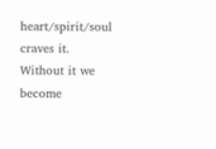heart/spirit/soul craves it. Without it we become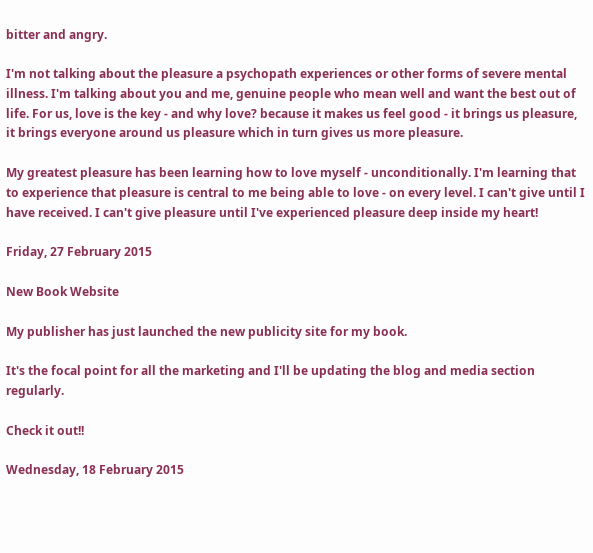bitter and angry.

I'm not talking about the pleasure a psychopath experiences or other forms of severe mental illness. I'm talking about you and me, genuine people who mean well and want the best out of life. For us, love is the key - and why love? because it makes us feel good - it brings us pleasure, it brings everyone around us pleasure which in turn gives us more pleasure.

My greatest pleasure has been learning how to love myself - unconditionally. I'm learning that to experience that pleasure is central to me being able to love - on every level. I can't give until I have received. I can't give pleasure until I've experienced pleasure deep inside my heart!

Friday, 27 February 2015

New Book Website

My publisher has just launched the new publicity site for my book.

It's the focal point for all the marketing and I'll be updating the blog and media section regularly.

Check it out!!

Wednesday, 18 February 2015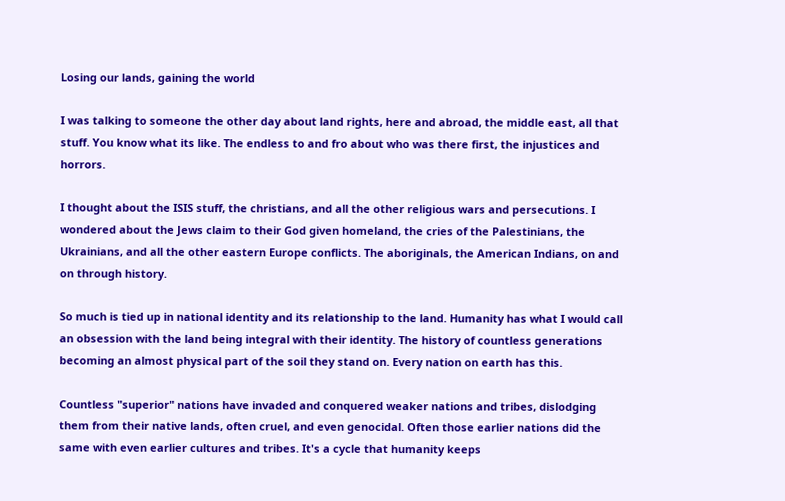Losing our lands, gaining the world

I was talking to someone the other day about land rights, here and abroad, the middle east, all that stuff. You know what its like. The endless to and fro about who was there first, the injustices and horrors.

I thought about the ISIS stuff, the christians, and all the other religious wars and persecutions. I wondered about the Jews claim to their God given homeland, the cries of the Palestinians, the Ukrainians, and all the other eastern Europe conflicts. The aboriginals, the American Indians, on and on through history.

So much is tied up in national identity and its relationship to the land. Humanity has what I would call an obsession with the land being integral with their identity. The history of countless generations becoming an almost physical part of the soil they stand on. Every nation on earth has this.

Countless "superior" nations have invaded and conquered weaker nations and tribes, dislodging them from their native lands, often cruel, and even genocidal. Often those earlier nations did the same with even earlier cultures and tribes. It's a cycle that humanity keeps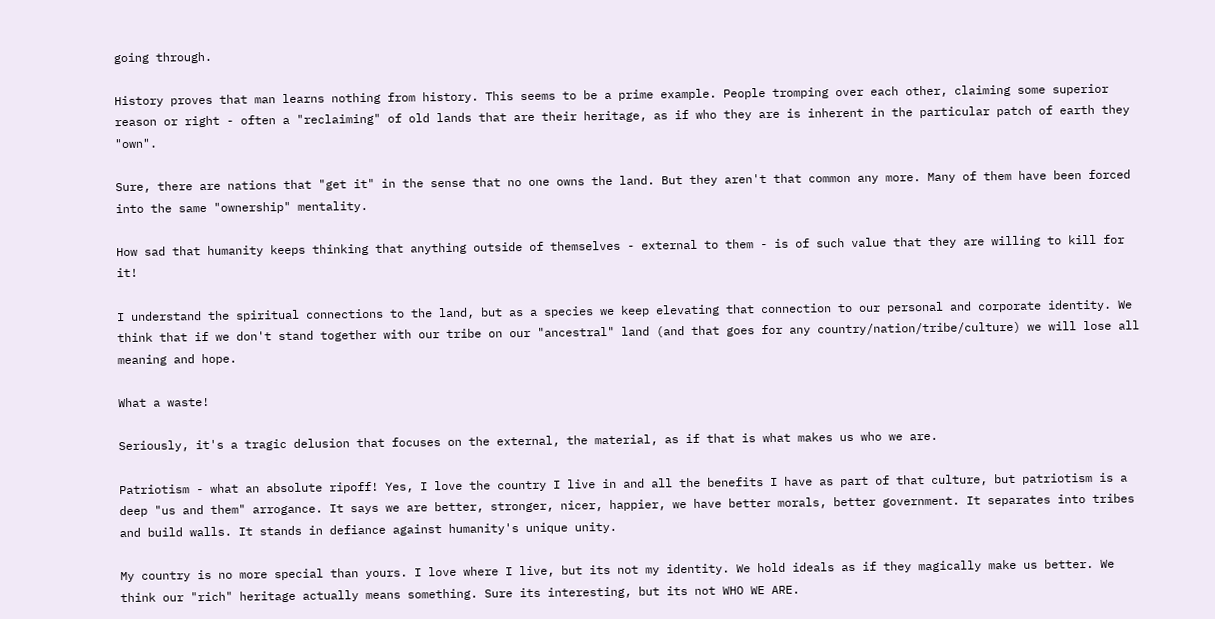going through.

History proves that man learns nothing from history. This seems to be a prime example. People tromping over each other, claiming some superior reason or right - often a "reclaiming" of old lands that are their heritage, as if who they are is inherent in the particular patch of earth they "own".

Sure, there are nations that "get it" in the sense that no one owns the land. But they aren't that common any more. Many of them have been forced into the same "ownership" mentality.

How sad that humanity keeps thinking that anything outside of themselves - external to them - is of such value that they are willing to kill for it!

I understand the spiritual connections to the land, but as a species we keep elevating that connection to our personal and corporate identity. We think that if we don't stand together with our tribe on our "ancestral" land (and that goes for any country/nation/tribe/culture) we will lose all meaning and hope.

What a waste!

Seriously, it's a tragic delusion that focuses on the external, the material, as if that is what makes us who we are.

Patriotism - what an absolute ripoff! Yes, I love the country I live in and all the benefits I have as part of that culture, but patriotism is a deep "us and them" arrogance. It says we are better, stronger, nicer, happier, we have better morals, better government. It separates into tribes and build walls. It stands in defiance against humanity's unique unity.

My country is no more special than yours. I love where I live, but its not my identity. We hold ideals as if they magically make us better. We think our "rich" heritage actually means something. Sure its interesting, but its not WHO WE ARE.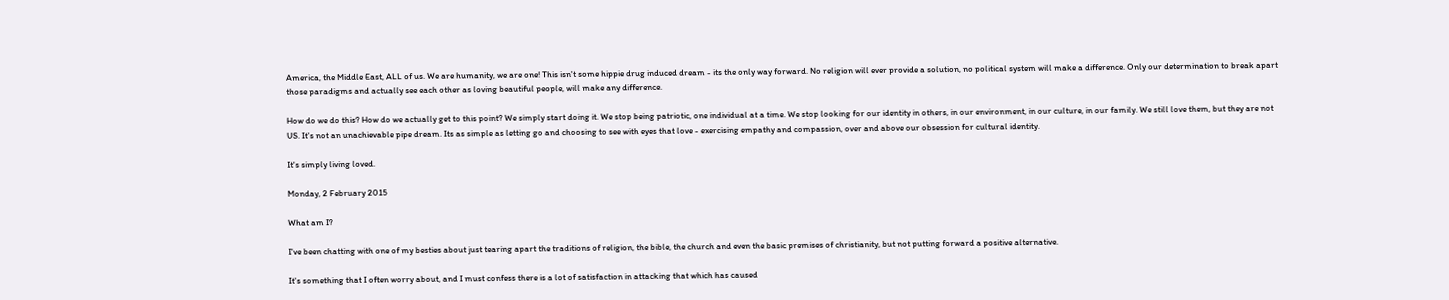America, the Middle East, ALL of us. We are humanity, we are one! This isn't some hippie drug induced dream - its the only way forward. No religion will ever provide a solution, no political system will make a difference. Only our determination to break apart those paradigms and actually see each other as loving beautiful people, will make any difference.

How do we do this? How do we actually get to this point? We simply start doing it. We stop being patriotic, one individual at a time. We stop looking for our identity in others, in our environment, in our culture, in our family. We still love them, but they are not US. It's not an unachievable pipe dream. Its as simple as letting go and choosing to see with eyes that love - exercising empathy and compassion, over and above our obsession for cultural identity.

It's simply living loved.

Monday, 2 February 2015

What am I?

I've been chatting with one of my besties about just tearing apart the traditions of religion, the bible, the church and even the basic premises of christianity, but not putting forward a positive alternative.

It's something that I often worry about, and I must confess there is a lot of satisfaction in attacking that which has caused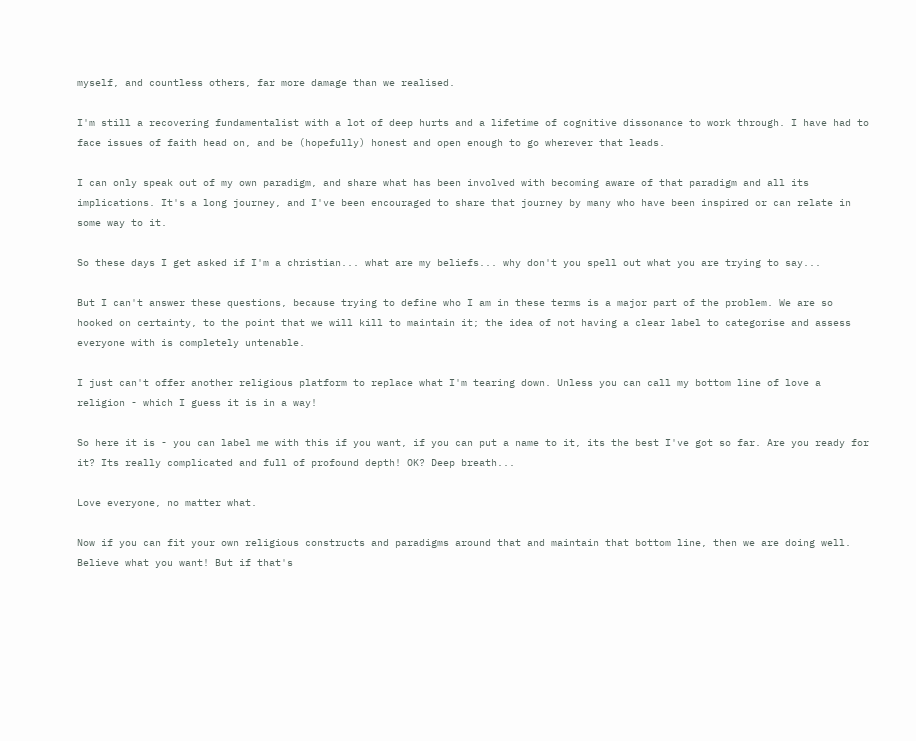myself, and countless others, far more damage than we realised.

I'm still a recovering fundamentalist with a lot of deep hurts and a lifetime of cognitive dissonance to work through. I have had to face issues of faith head on, and be (hopefully) honest and open enough to go wherever that leads.

I can only speak out of my own paradigm, and share what has been involved with becoming aware of that paradigm and all its implications. It's a long journey, and I've been encouraged to share that journey by many who have been inspired or can relate in some way to it.

So these days I get asked if I'm a christian... what are my beliefs... why don't you spell out what you are trying to say...

But I can't answer these questions, because trying to define who I am in these terms is a major part of the problem. We are so hooked on certainty, to the point that we will kill to maintain it; the idea of not having a clear label to categorise and assess everyone with is completely untenable.

I just can't offer another religious platform to replace what I'm tearing down. Unless you can call my bottom line of love a religion - which I guess it is in a way!

So here it is - you can label me with this if you want, if you can put a name to it, its the best I've got so far. Are you ready for it? Its really complicated and full of profound depth! OK? Deep breath...

Love everyone, no matter what.

Now if you can fit your own religious constructs and paradigms around that and maintain that bottom line, then we are doing well. Believe what you want! But if that's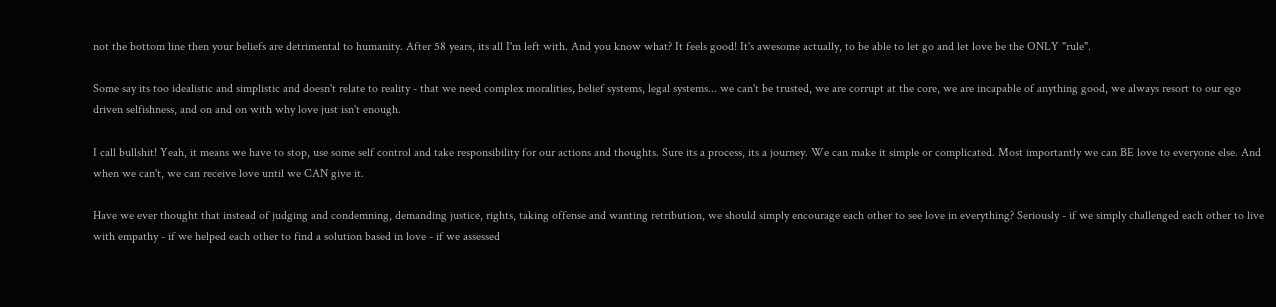not the bottom line then your beliefs are detrimental to humanity. After 58 years, its all I'm left with. And you know what? It feels good! It's awesome actually, to be able to let go and let love be the ONLY "rule".

Some say its too idealistic and simplistic and doesn't relate to reality - that we need complex moralities, belief systems, legal systems... we can't be trusted, we are corrupt at the core, we are incapable of anything good, we always resort to our ego driven selfishness, and on and on with why love just isn't enough.

I call bullshit! Yeah, it means we have to stop, use some self control and take responsibility for our actions and thoughts. Sure its a process, its a journey. We can make it simple or complicated. Most importantly we can BE love to everyone else. And when we can't, we can receive love until we CAN give it.

Have we ever thought that instead of judging and condemning, demanding justice, rights, taking offense and wanting retribution, we should simply encourage each other to see love in everything? Seriously - if we simply challenged each other to live with empathy - if we helped each other to find a solution based in love - if we assessed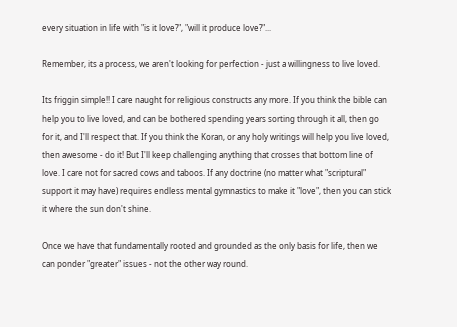every situation in life with "is it love?", "will it produce love?"...

Remember, its a process, we aren't looking for perfection - just a willingness to live loved.

Its friggin simple!! I care naught for religious constructs any more. If you think the bible can help you to live loved, and can be bothered spending years sorting through it all, then go for it, and I'll respect that. If you think the Koran, or any holy writings will help you live loved, then awesome - do it! But I'll keep challenging anything that crosses that bottom line of love. I care not for sacred cows and taboos. If any doctrine (no matter what "scriptural" support it may have) requires endless mental gymnastics to make it "love", then you can stick it where the sun don't shine.

Once we have that fundamentally rooted and grounded as the only basis for life, then we can ponder "greater" issues - not the other way round.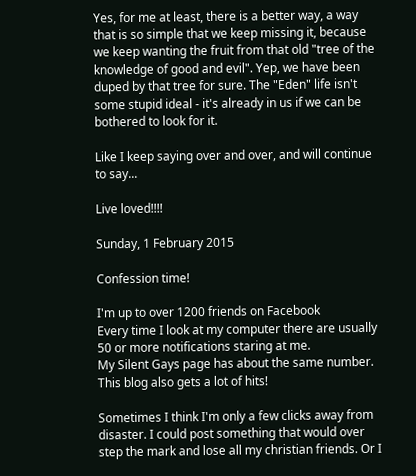Yes, for me at least, there is a better way, a way that is so simple that we keep missing it, because we keep wanting the fruit from that old "tree of the knowledge of good and evil". Yep, we have been duped by that tree for sure. The "Eden" life isn't some stupid ideal - it's already in us if we can be bothered to look for it.

Like I keep saying over and over, and will continue to say...

Live loved!!!!

Sunday, 1 February 2015

Confession time!

I'm up to over 1200 friends on Facebook
Every time I look at my computer there are usually 50 or more notifications staring at me.
My Silent Gays page has about the same number.
This blog also gets a lot of hits!

Sometimes I think I'm only a few clicks away from disaster. I could post something that would over step the mark and lose all my christian friends. Or I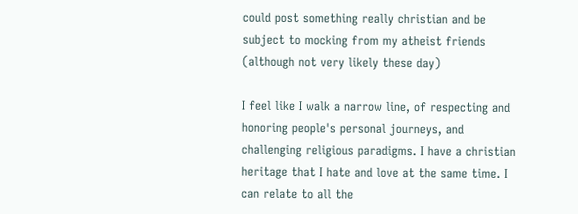could post something really christian and be subject to mocking from my atheist friends (although not very likely these day)

I feel like I walk a narrow line, of respecting and honoring people's personal journeys, and challenging religious paradigms. I have a christian heritage that I hate and love at the same time. I can relate to all the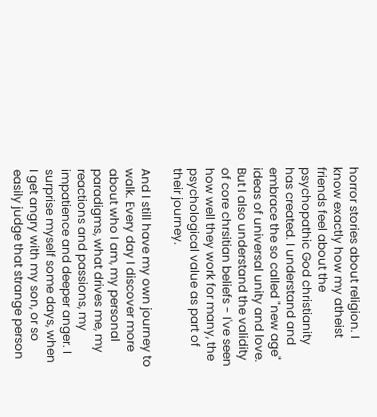horror stories about religion. I know exactly how my atheist friends feel about the psychopathic God christianity has created. I understand and embrace the so called "new age" ideas of universal unity and love. But I also understand the validity of core chrsitian beliefs - I've seen how well they work for many, the psychological value as part of their journey.

And I still have my own journey to walk. Every day I discover more about who I am, my personal paradigms, what drives me, my reactions and passions, my impatience and deeper anger. I surprise myself some days, when I get angry with my son, or so easily judge that strange person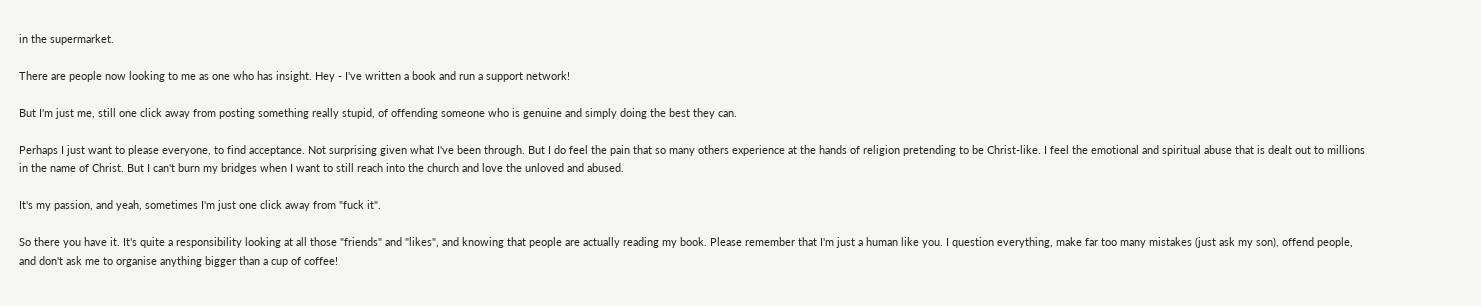in the supermarket.

There are people now looking to me as one who has insight. Hey - I've written a book and run a support network!

But I'm just me, still one click away from posting something really stupid, of offending someone who is genuine and simply doing the best they can.

Perhaps I just want to please everyone, to find acceptance. Not surprising given what I've been through. But I do feel the pain that so many others experience at the hands of religion pretending to be Christ-like. I feel the emotional and spiritual abuse that is dealt out to millions in the name of Christ. But I can't burn my bridges when I want to still reach into the church and love the unloved and abused.

It's my passion, and yeah, sometimes I'm just one click away from "fuck it".

So there you have it. It's quite a responsibility looking at all those "friends" and "likes", and knowing that people are actually reading my book. Please remember that I'm just a human like you. I question everything, make far too many mistakes (just ask my son), offend people, and don't ask me to organise anything bigger than a cup of coffee!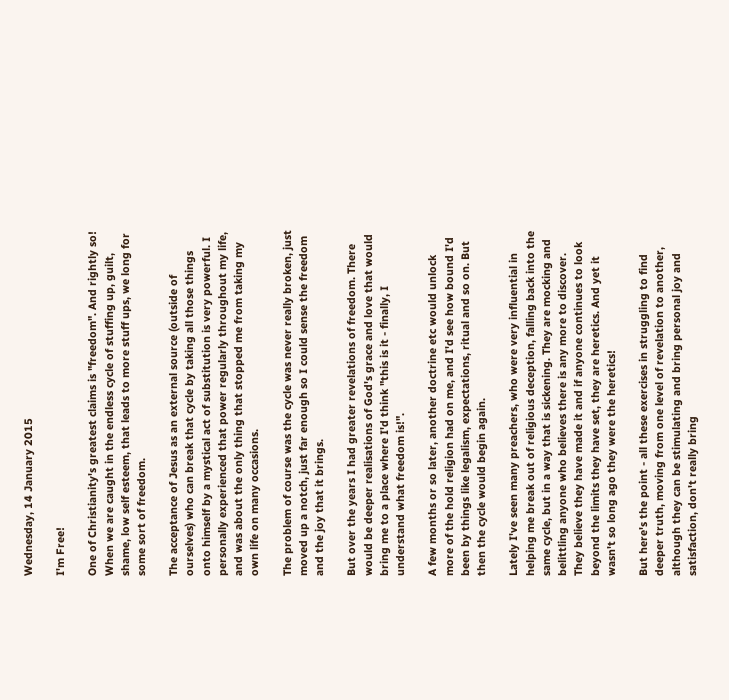Wednesday, 14 January 2015

I'm Free!

One of Christianity's greatest claims is "freedom". And rightly so! When we are caught in the endless cycle of stuffing up, guilt, shame, low self esteem, that leads to more stuff ups, we long for some sort of freedom.

The acceptance of Jesus as an external source (outside of ourselves) who can break that cycle by taking all those things onto himself by a mystical act of substitution is very powerful. I personally experienced that power regularly throughout my life, and was about the only thing that stopped me from taking my own life on many occasions.

The problem of course was the cycle was never really broken, just moved up a notch, just far enough so I could sense the freedom and the joy that it brings.

But over the years I had greater revelations of freedom. There would be deeper realisations of God's grace and love that would bring me to a place where I'd think "this is it - finally, I understand what freedom is!".

A few months or so later, another doctrine etc would unlock more of the hold religion had on me, and I'd see how bound I'd been by things like legalism, expectations, ritual and so on. But then the cycle would begin again.

Lately I've seen many preachers, who were very influential in helping me break out of religious deception, falling back into the same cycle, but in a way that is sickening. They are mocking and belittling anyone who believes there is any more to discover. They believe they have made it and if anyone continues to look beyond the limits they have set, they are heretics. And yet it wasn't so long ago they were the heretics!

But here's the point - all these exercises in struggling to find deeper truth, moving from one level of revelation to another, although they can be stimulating and bring personal joy and satisfaction, don't really bring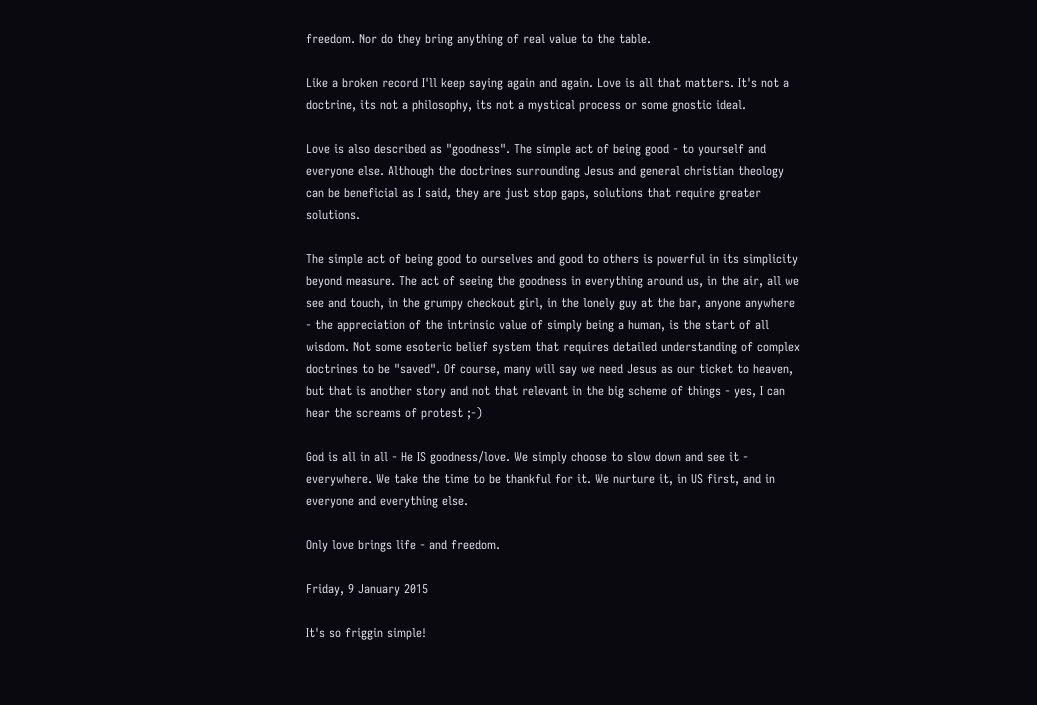freedom. Nor do they bring anything of real value to the table.

Like a broken record I'll keep saying again and again. Love is all that matters. It's not a doctrine, its not a philosophy, its not a mystical process or some gnostic ideal.

Love is also described as "goodness". The simple act of being good - to yourself and everyone else. Although the doctrines surrounding Jesus and general christian theology can be beneficial as I said, they are just stop gaps, solutions that require greater solutions.

The simple act of being good to ourselves and good to others is powerful in its simplicity beyond measure. The act of seeing the goodness in everything around us, in the air, all we see and touch, in the grumpy checkout girl, in the lonely guy at the bar, anyone anywhere - the appreciation of the intrinsic value of simply being a human, is the start of all wisdom. Not some esoteric belief system that requires detailed understanding of complex doctrines to be "saved". Of course, many will say we need Jesus as our ticket to heaven, but that is another story and not that relevant in the big scheme of things - yes, I can hear the screams of protest ;-)

God is all in all - He IS goodness/love. We simply choose to slow down and see it - everywhere. We take the time to be thankful for it. We nurture it, in US first, and in everyone and everything else.

Only love brings life - and freedom.

Friday, 9 January 2015

It's so friggin simple!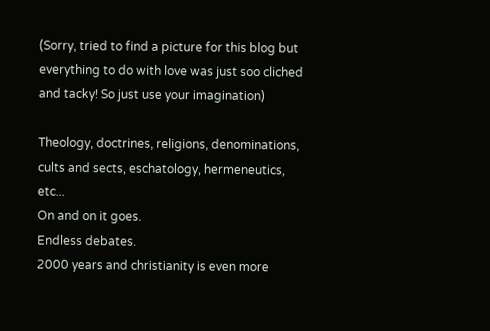(Sorry, tried to find a picture for this blog but everything to do with love was just soo cliched and tacky! So just use your imagination)

Theology, doctrines, religions, denominations, cults and sects, eschatology, hermeneutics, etc...
On and on it goes.
Endless debates.
2000 years and christianity is even more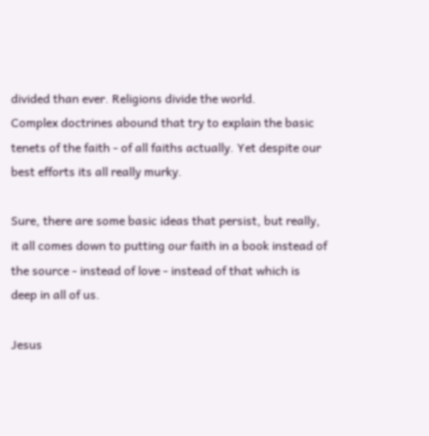divided than ever. Religions divide the world.
Complex doctrines abound that try to explain the basic tenets of the faith - of all faiths actually. Yet despite our best efforts its all really murky.

Sure, there are some basic ideas that persist, but really, it all comes down to putting our faith in a book instead of the source - instead of love - instead of that which is deep in all of us.

Jesus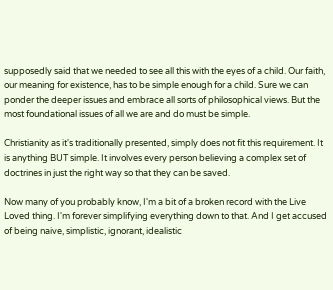supposedly said that we needed to see all this with the eyes of a child. Our faith, our meaning for existence, has to be simple enough for a child. Sure we can ponder the deeper issues and embrace all sorts of philosophical views. But the most foundational issues of all we are and do must be simple.

Christianity as it's traditionally presented, simply does not fit this requirement. It is anything BUT simple. It involves every person believing a complex set of doctrines in just the right way so that they can be saved.

Now many of you probably know, I'm a bit of a broken record with the Live Loved thing. I'm forever simplifying everything down to that. And I get accused of being naive, simplistic, ignorant, idealistic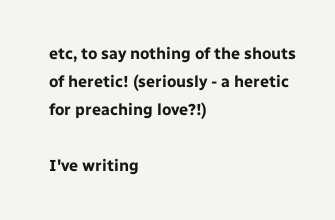etc, to say nothing of the shouts of heretic! (seriously - a heretic for preaching love?!)

I've writing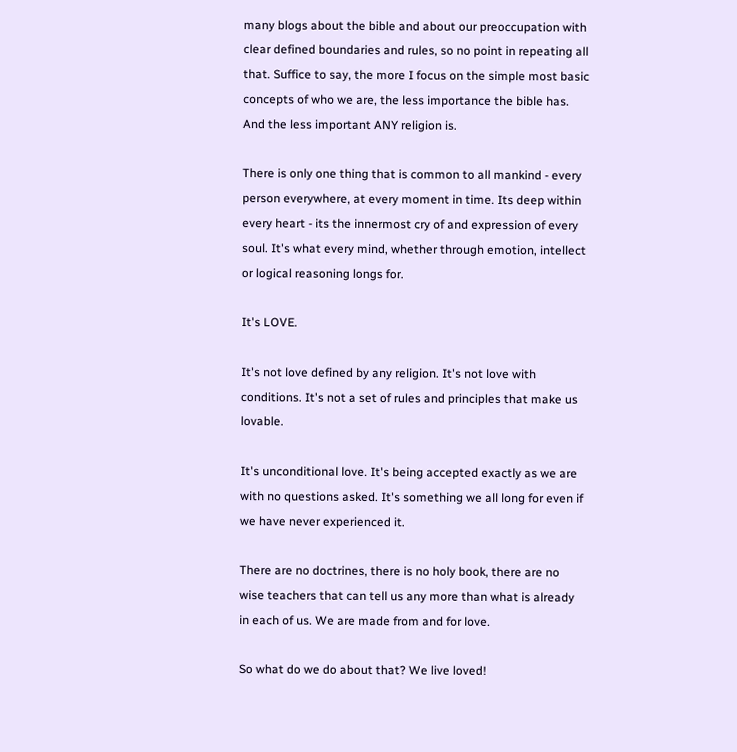many blogs about the bible and about our preoccupation with clear defined boundaries and rules, so no point in repeating all that. Suffice to say, the more I focus on the simple most basic concepts of who we are, the less importance the bible has. And the less important ANY religion is.

There is only one thing that is common to all mankind - every person everywhere, at every moment in time. Its deep within every heart - its the innermost cry of and expression of every soul. It's what every mind, whether through emotion, intellect or logical reasoning longs for.

It's LOVE.

It's not love defined by any religion. It's not love with conditions. It's not a set of rules and principles that make us lovable.

It's unconditional love. It's being accepted exactly as we are with no questions asked. It's something we all long for even if we have never experienced it.

There are no doctrines, there is no holy book, there are no wise teachers that can tell us any more than what is already in each of us. We are made from and for love.

So what do we do about that? We live loved!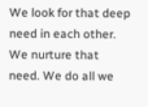We look for that deep need in each other. We nurture that need. We do all we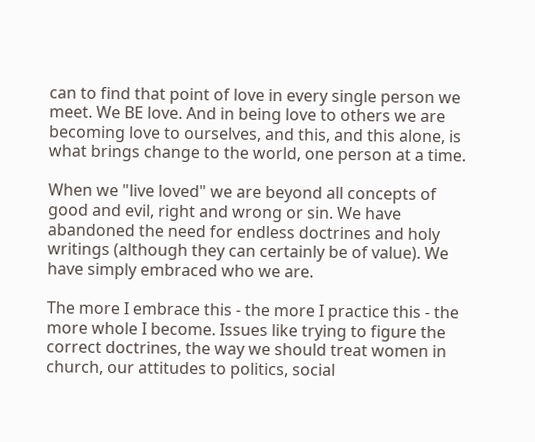can to find that point of love in every single person we meet. We BE love. And in being love to others we are becoming love to ourselves, and this, and this alone, is what brings change to the world, one person at a time.

When we "live loved" we are beyond all concepts of good and evil, right and wrong or sin. We have abandoned the need for endless doctrines and holy writings (although they can certainly be of value). We have simply embraced who we are.

The more I embrace this - the more I practice this - the more whole I become. Issues like trying to figure the correct doctrines, the way we should treat women in church, our attitudes to politics, social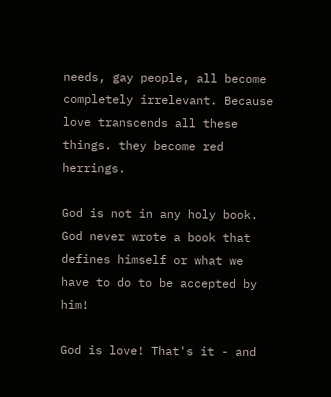needs, gay people, all become completely irrelevant. Because love transcends all these things. they become red herrings.

God is not in any holy book. God never wrote a book that defines himself or what we have to do to be accepted by him!

God is love! That's it - and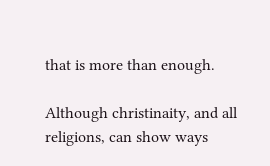that is more than enough.

Although christinaity, and all religions, can show ways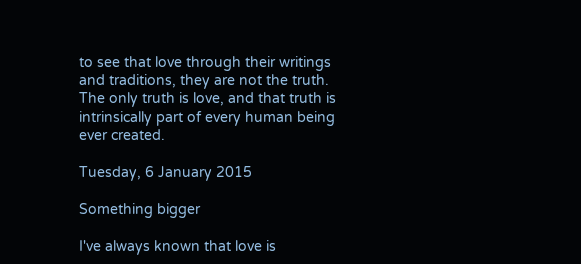to see that love through their writings and traditions, they are not the truth. The only truth is love, and that truth is intrinsically part of every human being ever created.

Tuesday, 6 January 2015

Something bigger

I've always known that love is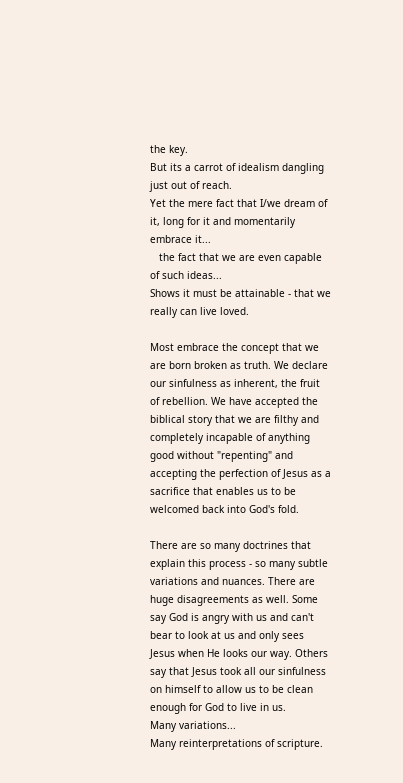the key.
But its a carrot of idealism dangling just out of reach.
Yet the mere fact that I/we dream of it, long for it and momentarily embrace it...
   the fact that we are even capable of such ideas...
Shows it must be attainable - that we really can live loved.

Most embrace the concept that we are born broken as truth. We declare our sinfulness as inherent, the fruit of rebellion. We have accepted the biblical story that we are filthy and completely incapable of anything good without "repenting" and accepting the perfection of Jesus as a sacrifice that enables us to be welcomed back into God's fold.

There are so many doctrines that explain this process - so many subtle variations and nuances. There are huge disagreements as well. Some say God is angry with us and can't bear to look at us and only sees Jesus when He looks our way. Others say that Jesus took all our sinfulness on himself to allow us to be clean enough for God to live in us.
Many variations...
Many reinterpretations of scripture.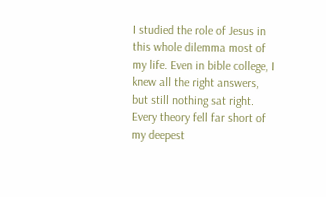I studied the role of Jesus in this whole dilemma most of my life. Even in bible college, I knew all the right answers, but still nothing sat right. Every theory fell far short of my deepest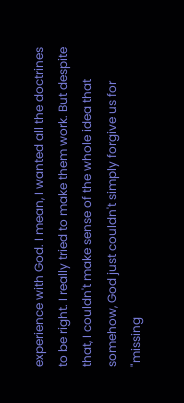experience with God. I mean, I wanted all the doctrines to be right. I really tried to make them work. But despite that, I couldn't make sense of the whole idea that somehow, God just couldn't simply forgive us for "missing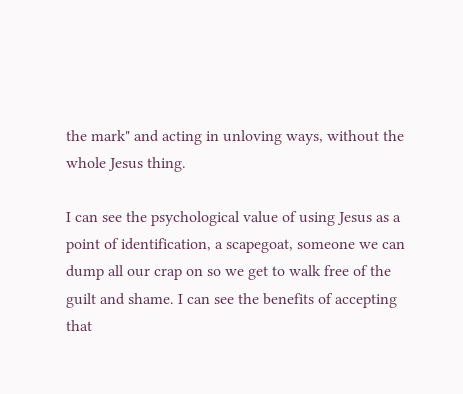the mark" and acting in unloving ways, without the whole Jesus thing.

I can see the psychological value of using Jesus as a point of identification, a scapegoat, someone we can dump all our crap on so we get to walk free of the guilt and shame. I can see the benefits of accepting that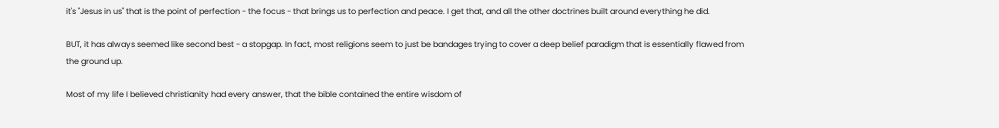it's "Jesus in us" that is the point of perfection - the focus - that brings us to perfection and peace. I get that, and all the other doctrines built around everything he did.

BUT, it has always seemed like second best - a stopgap. In fact, most religions seem to just be bandages trying to cover a deep belief paradigm that is essentially flawed from the ground up.

Most of my life I believed christianity had every answer, that the bible contained the entire wisdom of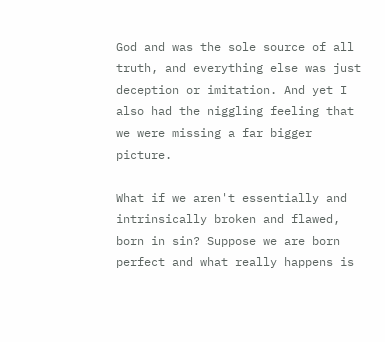God and was the sole source of all truth, and everything else was just deception or imitation. And yet I also had the niggling feeling that we were missing a far bigger picture.

What if we aren't essentially and intrinsically broken and flawed, born in sin? Suppose we are born perfect and what really happens is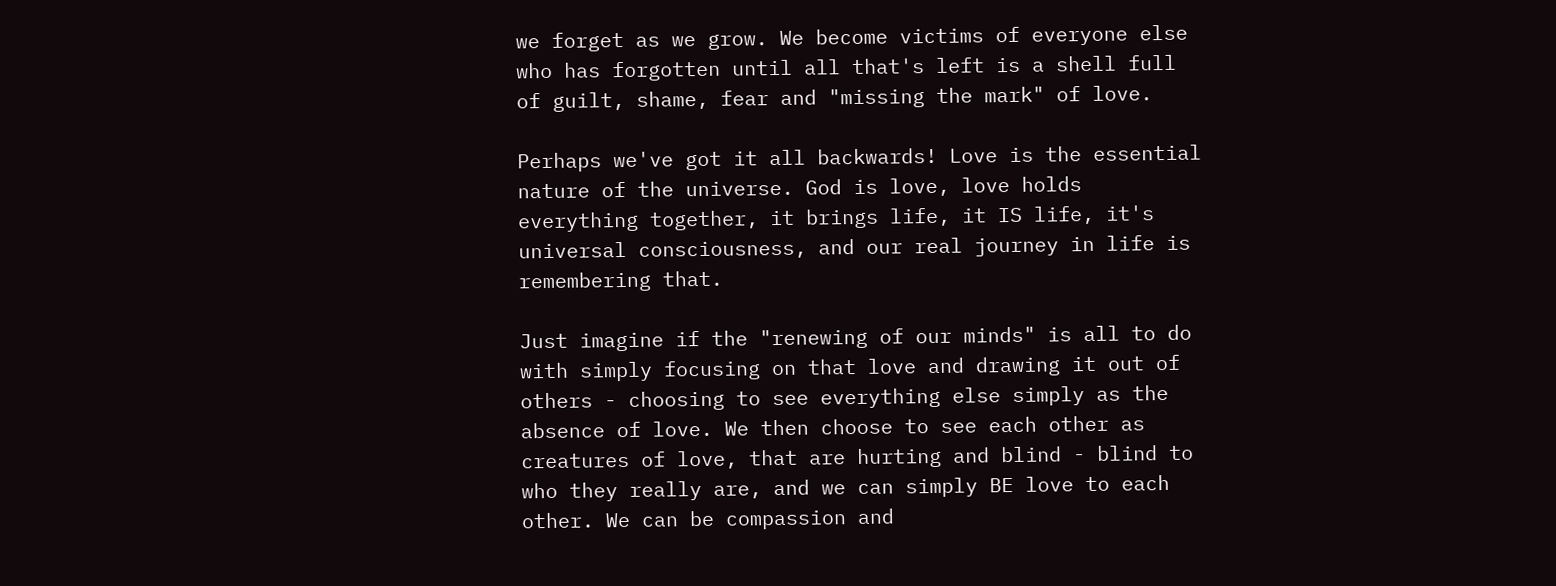we forget as we grow. We become victims of everyone else who has forgotten until all that's left is a shell full of guilt, shame, fear and "missing the mark" of love.

Perhaps we've got it all backwards! Love is the essential nature of the universe. God is love, love holds everything together, it brings life, it IS life, it's universal consciousness, and our real journey in life is remembering that.

Just imagine if the "renewing of our minds" is all to do with simply focusing on that love and drawing it out of others - choosing to see everything else simply as the absence of love. We then choose to see each other as creatures of love, that are hurting and blind - blind to who they really are, and we can simply BE love to each other. We can be compassion and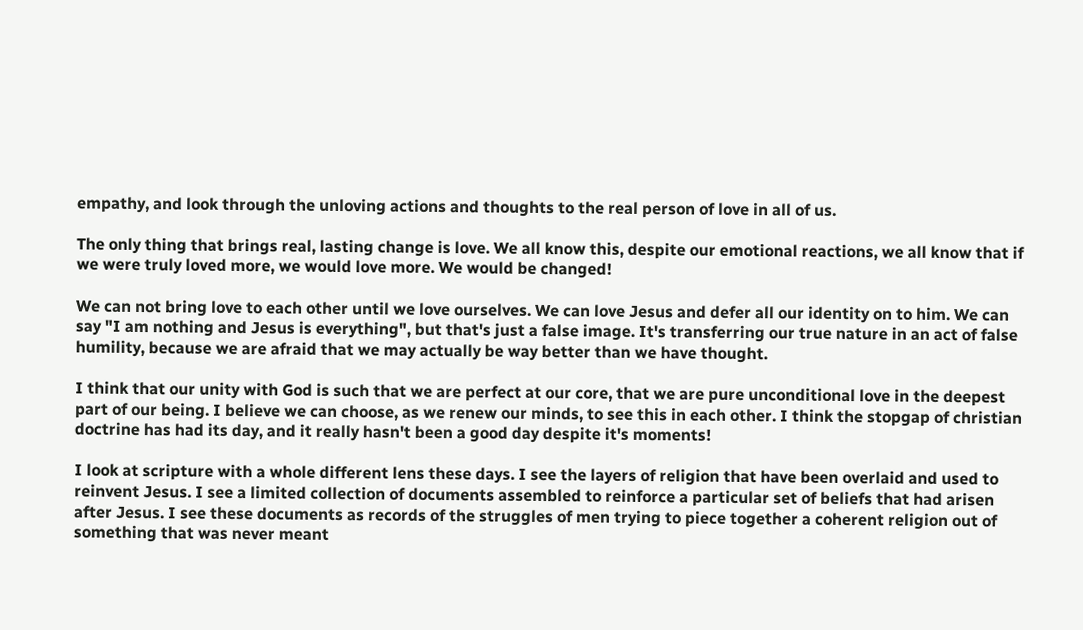empathy, and look through the unloving actions and thoughts to the real person of love in all of us.

The only thing that brings real, lasting change is love. We all know this, despite our emotional reactions, we all know that if we were truly loved more, we would love more. We would be changed!

We can not bring love to each other until we love ourselves. We can love Jesus and defer all our identity on to him. We can say "I am nothing and Jesus is everything", but that's just a false image. It's transferring our true nature in an act of false humility, because we are afraid that we may actually be way better than we have thought.

I think that our unity with God is such that we are perfect at our core, that we are pure unconditional love in the deepest part of our being. I believe we can choose, as we renew our minds, to see this in each other. I think the stopgap of christian doctrine has had its day, and it really hasn't been a good day despite it's moments!

I look at scripture with a whole different lens these days. I see the layers of religion that have been overlaid and used to reinvent Jesus. I see a limited collection of documents assembled to reinforce a particular set of beliefs that had arisen after Jesus. I see these documents as records of the struggles of men trying to piece together a coherent religion out of something that was never meant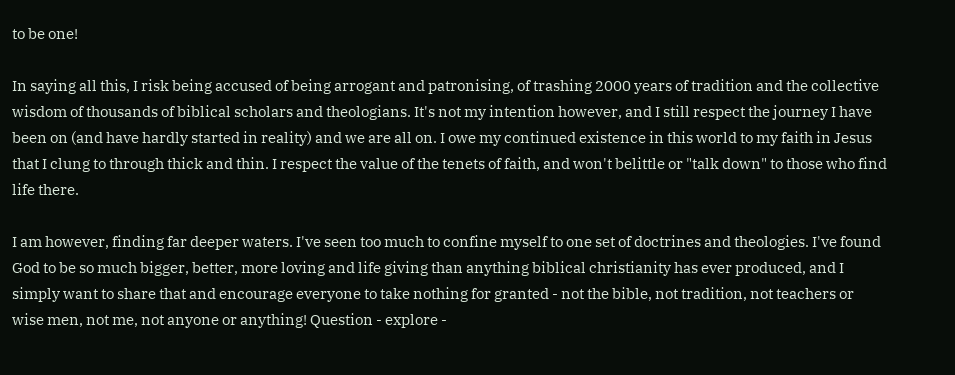to be one!

In saying all this, I risk being accused of being arrogant and patronising, of trashing 2000 years of tradition and the collective wisdom of thousands of biblical scholars and theologians. It's not my intention however, and I still respect the journey I have been on (and have hardly started in reality) and we are all on. I owe my continued existence in this world to my faith in Jesus that I clung to through thick and thin. I respect the value of the tenets of faith, and won't belittle or "talk down" to those who find life there.

I am however, finding far deeper waters. I've seen too much to confine myself to one set of doctrines and theologies. I've found God to be so much bigger, better, more loving and life giving than anything biblical christianity has ever produced, and I simply want to share that and encourage everyone to take nothing for granted - not the bible, not tradition, not teachers or wise men, not me, not anyone or anything! Question - explore -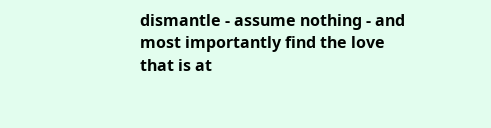dismantle - assume nothing - and most importantly find the love that is at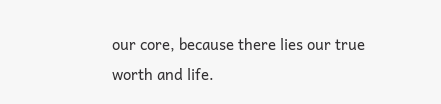our core, because there lies our true worth and life.